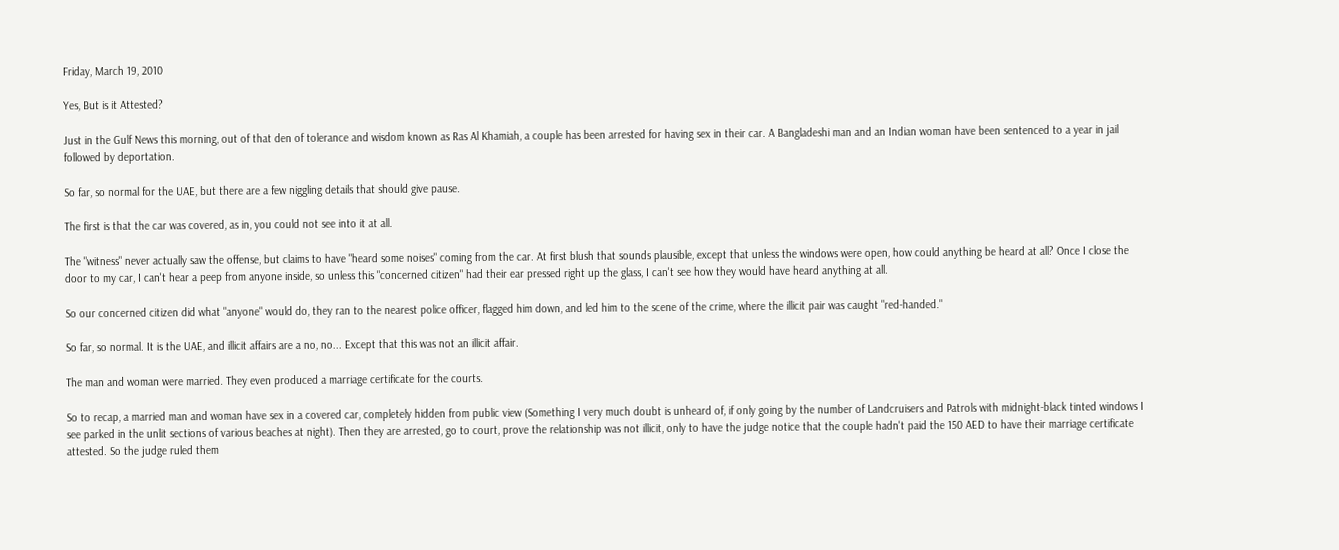Friday, March 19, 2010

Yes, But is it Attested?

Just in the Gulf News this morning, out of that den of tolerance and wisdom known as Ras Al Khamiah, a couple has been arrested for having sex in their car. A Bangladeshi man and an Indian woman have been sentenced to a year in jail followed by deportation.

So far, so normal for the UAE, but there are a few niggling details that should give pause.

The first is that the car was covered, as in, you could not see into it at all.

The "witness" never actually saw the offense, but claims to have "heard some noises" coming from the car. At first blush that sounds plausible, except that unless the windows were open, how could anything be heard at all? Once I close the door to my car, I can't hear a peep from anyone inside, so unless this "concerned citizen" had their ear pressed right up the glass, I can't see how they would have heard anything at all.

So our concerned citizen did what "anyone" would do, they ran to the nearest police officer, flagged him down, and led him to the scene of the crime, where the illicit pair was caught "red-handed."

So far, so normal. It is the UAE, and illicit affairs are a no, no... Except that this was not an illicit affair.

The man and woman were married. They even produced a marriage certificate for the courts.

So to recap, a married man and woman have sex in a covered car, completely hidden from public view (Something I very much doubt is unheard of, if only going by the number of Landcruisers and Patrols with midnight-black tinted windows I see parked in the unlit sections of various beaches at night). Then they are arrested, go to court, prove the relationship was not illicit, only to have the judge notice that the couple hadn't paid the 150 AED to have their marriage certificate attested. So the judge ruled them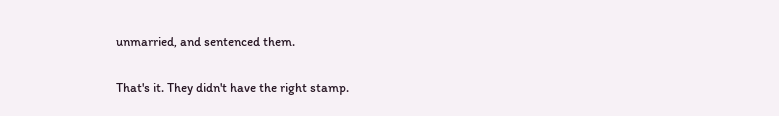unmarried, and sentenced them.

That's it. They didn't have the right stamp.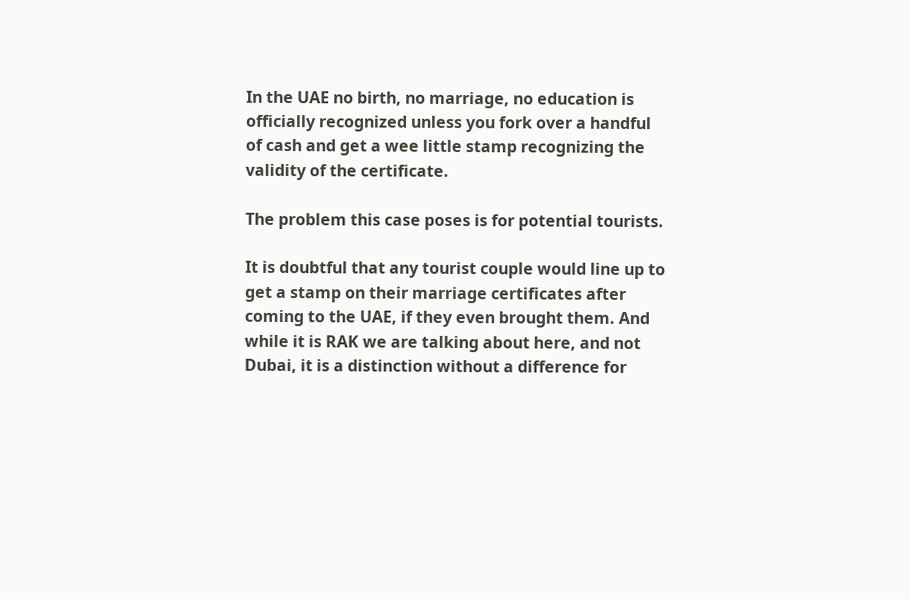In the UAE no birth, no marriage, no education is officially recognized unless you fork over a handful of cash and get a wee little stamp recognizing the validity of the certificate.

The problem this case poses is for potential tourists.

It is doubtful that any tourist couple would line up to get a stamp on their marriage certificates after coming to the UAE, if they even brought them. And while it is RAK we are talking about here, and not Dubai, it is a distinction without a difference for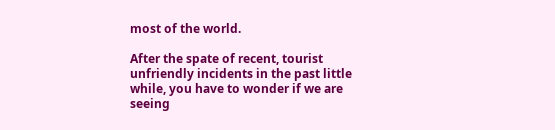most of the world.

After the spate of recent, tourist unfriendly incidents in the past little while, you have to wonder if we are seeing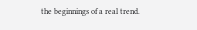the beginnings of a real trend.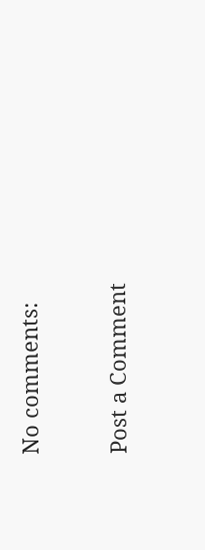No comments:

Post a Comment